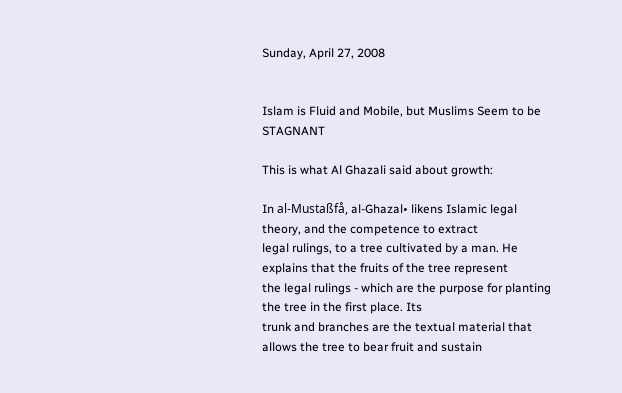Sunday, April 27, 2008


Islam is Fluid and Mobile, but Muslims Seem to be STAGNANT

This is what Al Ghazali said about growth:

In al-Mustaßfå, al-Ghazal• likens Islamic legal theory, and the competence to extract
legal rulings, to a tree cultivated by a man. He explains that the fruits of the tree represent
the legal rulings - which are the purpose for planting the tree in the first place. Its
trunk and branches are the textual material that allows the tree to bear fruit and sustain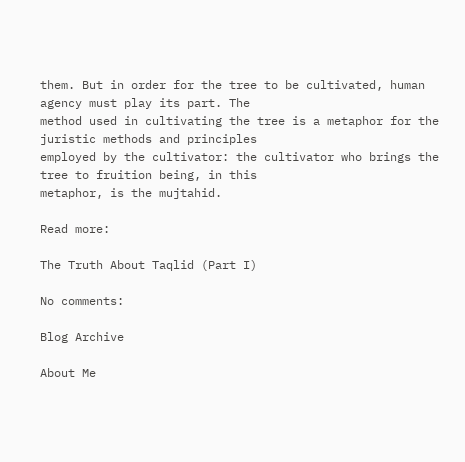them. But in order for the tree to be cultivated, human agency must play its part. The
method used in cultivating the tree is a metaphor for the juristic methods and principles
employed by the cultivator: the cultivator who brings the tree to fruition being, in this
metaphor, is the mujtahid.

Read more:

The Truth About Taqlid (Part I)

No comments:

Blog Archive

About Me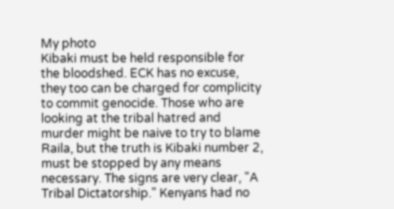My photo
Kibaki must be held responsible for the bloodshed. ECK has no excuse, they too can be charged for complicity to commit genocide. Those who are looking at the tribal hatred and murder might be naive to try to blame Raila, but the truth is Kibaki number 2, must be stopped by any means necessary. The signs are very clear, "A Tribal Dictatorship." Kenyans had no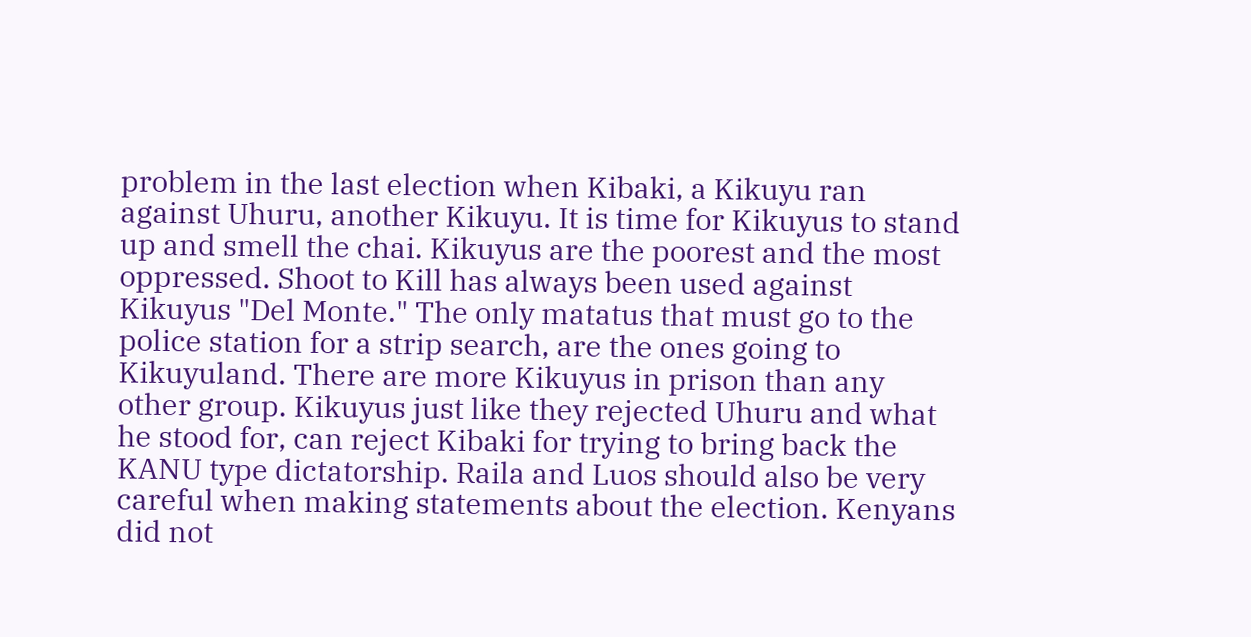problem in the last election when Kibaki, a Kikuyu ran against Uhuru, another Kikuyu. It is time for Kikuyus to stand up and smell the chai. Kikuyus are the poorest and the most oppressed. Shoot to Kill has always been used against Kikuyus "Del Monte." The only matatus that must go to the police station for a strip search, are the ones going to Kikuyuland. There are more Kikuyus in prison than any other group. Kikuyus just like they rejected Uhuru and what he stood for, can reject Kibaki for trying to bring back the KANU type dictatorship. Raila and Luos should also be very careful when making statements about the election. Kenyans did not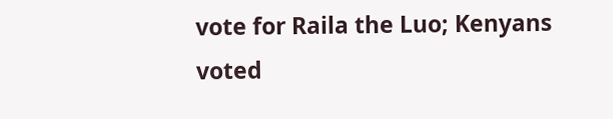vote for Raila the Luo; Kenyans voted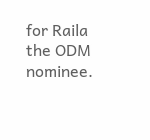for Raila the ODM nominee.